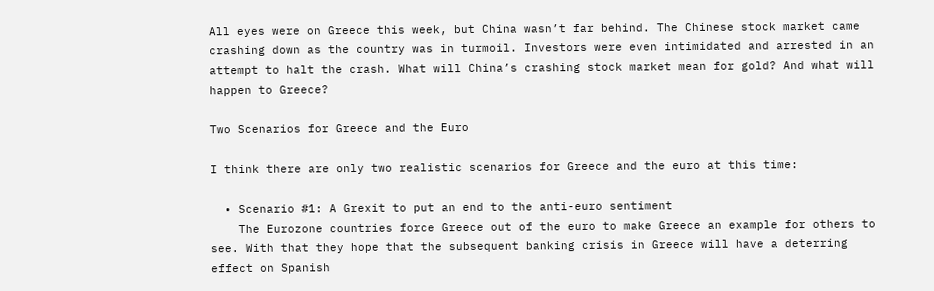All eyes were on Greece this week, but China wasn’t far behind. The Chinese stock market came crashing down as the country was in turmoil. Investors were even intimidated and arrested in an attempt to halt the crash. What will China’s crashing stock market mean for gold? And what will happen to Greece?

Two Scenarios for Greece and the Euro

I think there are only two realistic scenarios for Greece and the euro at this time:

  • Scenario #1: A Grexit to put an end to the anti-euro sentiment
    The Eurozone countries force Greece out of the euro to make Greece an example for others to see. With that they hope that the subsequent banking crisis in Greece will have a deterring effect on Spanish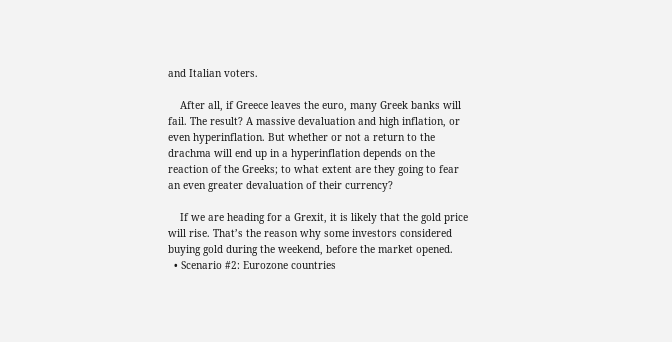and Italian voters.

    After all, if Greece leaves the euro, many Greek banks will fail. The result? A massive devaluation and high inflation, or even hyperinflation. But whether or not a return to the drachma will end up in a hyperinflation depends on the reaction of the Greeks; to what extent are they going to fear an even greater devaluation of their currency?

    If we are heading for a Grexit, it is likely that the gold price will rise. That’s the reason why some investors considered buying gold during the weekend, before the market opened.
  • Scenario #2: Eurozone countries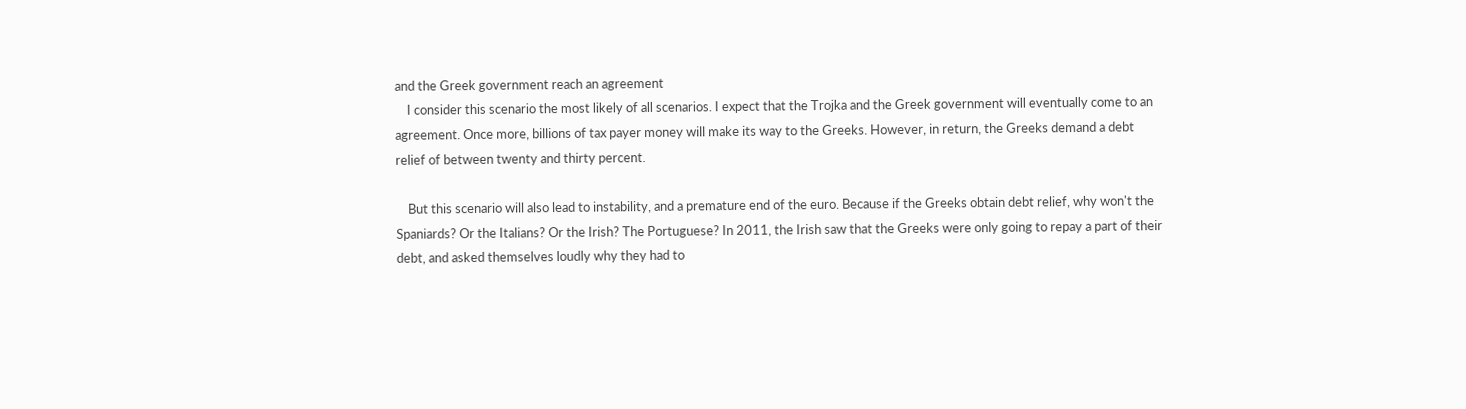and the Greek government reach an agreement
    I consider this scenario the most likely of all scenarios. I expect that the Trojka and the Greek government will eventually come to an agreement. Once more, billions of tax payer money will make its way to the Greeks. However, in return, the Greeks demand a debt relief of between twenty and thirty percent.

    But this scenario will also lead to instability, and a premature end of the euro. Because if the Greeks obtain debt relief, why won't the Spaniards? Or the Italians? Or the Irish? The Portuguese? In 2011, the Irish saw that the Greeks were only going to repay a part of their debt, and asked themselves loudly why they had to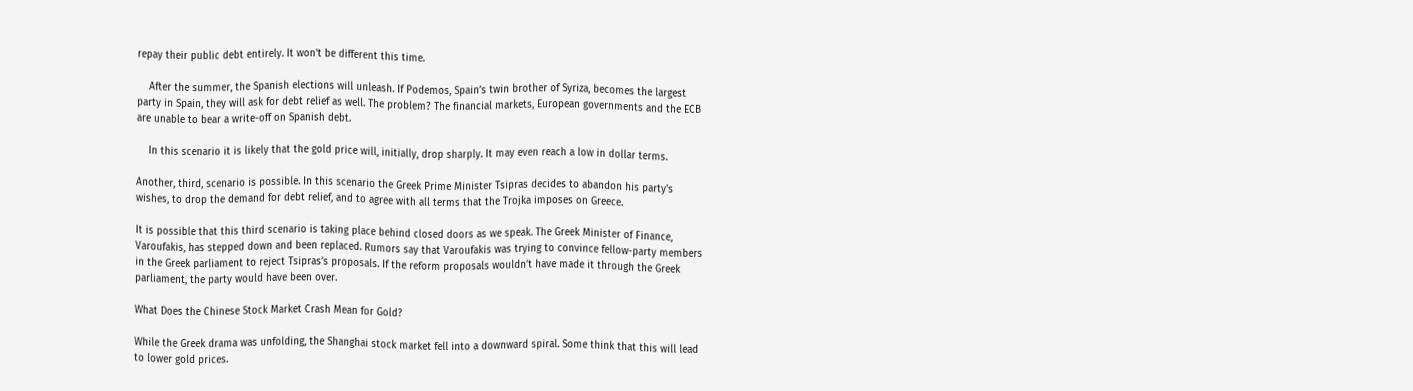repay their public debt entirely. It won't be different this time.

    After the summer, the Spanish elections will unleash. If Podemos, Spain’s twin brother of Syriza, becomes the largest party in Spain, they will ask for debt relief as well. The problem? The financial markets, European governments and the ECB are unable to bear a write-off on Spanish debt.

    In this scenario it is likely that the gold price will, initially, drop sharply. It may even reach a low in dollar terms.

Another, third, scenario is possible. In this scenario the Greek Prime Minister Tsipras decides to abandon his party's wishes, to drop the demand for debt relief, and to agree with all terms that the Trojka imposes on Greece.

It is possible that this third scenario is taking place behind closed doors as we speak. The Greek Minister of Finance, Varoufakis, has stepped down and been replaced. Rumors say that Varoufakis was trying to convince fellow-party members in the Greek parliament to reject Tsipras’s proposals. If the reform proposals wouldn’t have made it through the Greek parliament, the party would have been over.

What Does the Chinese Stock Market Crash Mean for Gold?

While the Greek drama was unfolding, the Shanghai stock market fell into a downward spiral. Some think that this will lead to lower gold prices.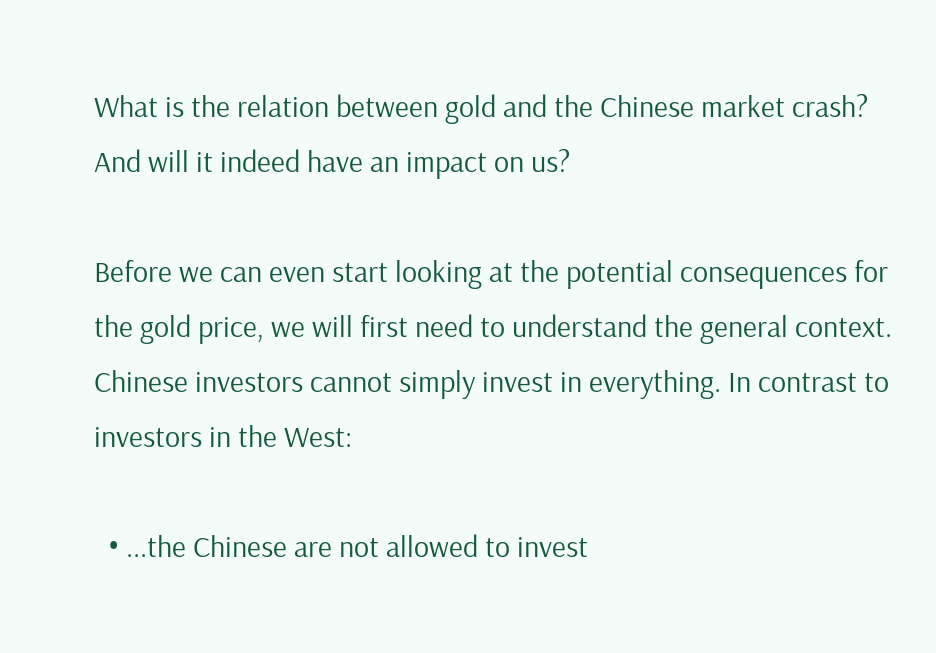What is the relation between gold and the Chinese market crash? And will it indeed have an impact on us?

Before we can even start looking at the potential consequences for the gold price, we will first need to understand the general context. Chinese investors cannot simply invest in everything. In contrast to investors in the West:

  • ...the Chinese are not allowed to invest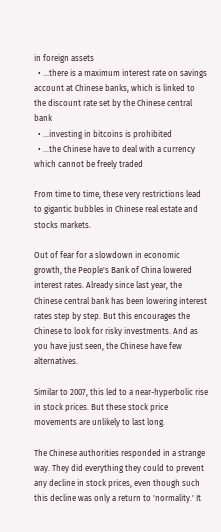in foreign assets
  • ...there is a maximum interest rate on savings account at Chinese banks, which is linked to the discount rate set by the Chinese central bank
  • ...investing in bitcoins is prohibited
  • ...the Chinese have to deal with a currency which cannot be freely traded

From time to time, these very restrictions lead to gigantic bubbles in Chinese real estate and stocks markets.

Out of fear for a slowdown in economic growth, the People's Bank of China lowered interest rates. Already since last year, the Chinese central bank has been lowering interest rates step by step. But this encourages the Chinese to look for risky investments. And as you have just seen, the Chinese have few alternatives.

Similar to 2007, this led to a near-hyperbolic rise in stock prices. But these stock price movements are unlikely to last long.

The Chinese authorities responded in a strange way. They did everything they could to prevent any decline in stock prices, even though such this decline was only a return to 'normality.' It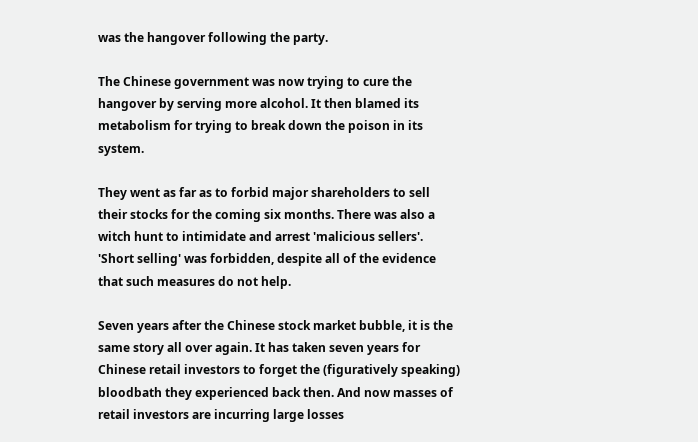was the hangover following the party.

The Chinese government was now trying to cure the hangover by serving more alcohol. It then blamed its metabolism for trying to break down the poison in its system.

They went as far as to forbid major shareholders to sell their stocks for the coming six months. There was also a witch hunt to intimidate and arrest 'malicious sellers'. 'Short selling' was forbidden, despite all of the evidence that such measures do not help.

Seven years after the Chinese stock market bubble, it is the same story all over again. It has taken seven years for Chinese retail investors to forget the (figuratively speaking) bloodbath they experienced back then. And now masses of retail investors are incurring large losses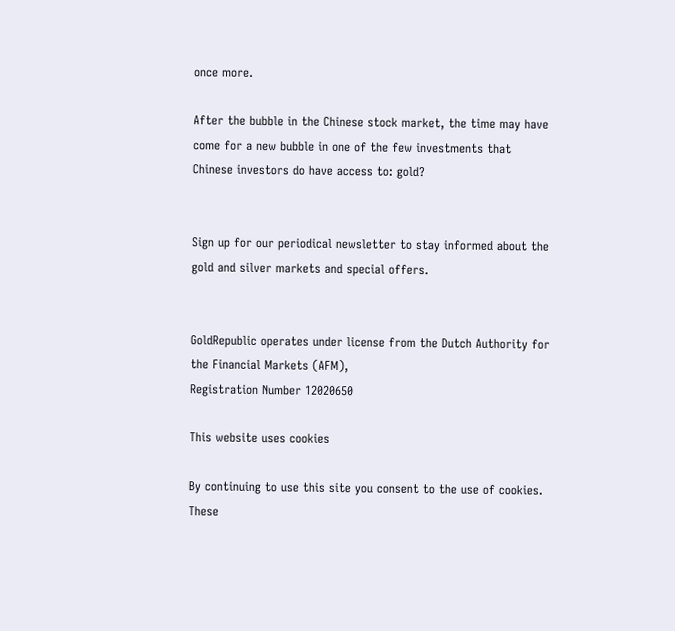once more.

After the bubble in the Chinese stock market, the time may have come for a new bubble in one of the few investments that Chinese investors do have access to: gold?


Sign up for our periodical newsletter to stay informed about the gold and silver markets and special offers.


GoldRepublic operates under license from the Dutch Authority for the Financial Markets (AFM),
Registration Number 12020650

This website uses cookies

By continuing to use this site you consent to the use of cookies. These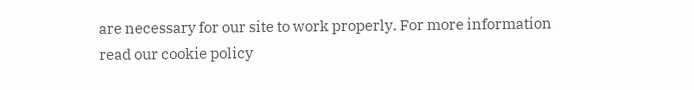are necessary for our site to work properly. For more information read our cookie policy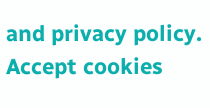and privacy policy.
Accept cookies